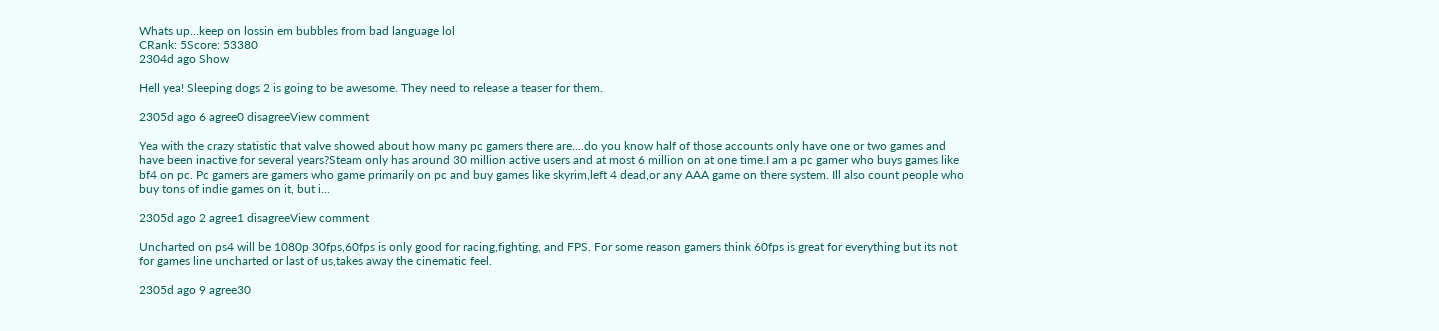Whats up...keep on lossin em bubbles from bad language lol
CRank: 5Score: 53380
2304d ago Show

Hell yea! Sleeping dogs 2 is going to be awesome. They need to release a teaser for them.

2305d ago 6 agree0 disagreeView comment

Yea with the crazy statistic that valve showed about how many pc gamers there are....do you know half of those accounts only have one or two games and have been inactive for several years?Steam only has around 30 million active users and at most 6 million on at one time.I am a pc gamer who buys games like bf4 on pc. Pc gamers are gamers who game primarily on pc and buy games like skyrim,left 4 dead,or any AAA game on there system. Ill also count people who buy tons of indie games on it, but i...

2305d ago 2 agree1 disagreeView comment

Uncharted on ps4 will be 1080p 30fps,60fps is only good for racing,fighting, and FPS. For some reason gamers think 60fps is great for everything but its not for games line uncharted or last of us,takes away the cinematic feel.

2305d ago 9 agree30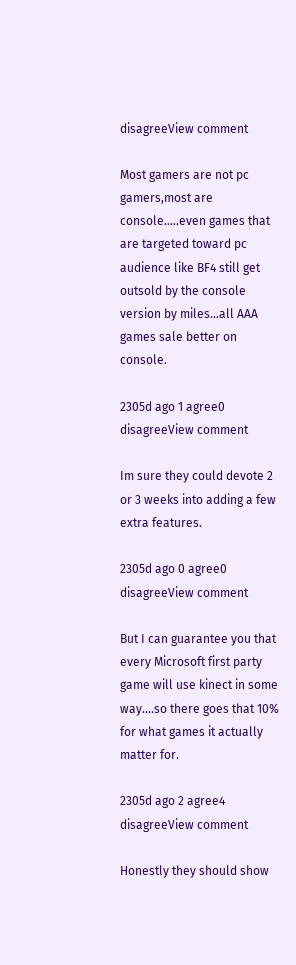disagreeView comment

Most gamers are not pc gamers,most are console.....even games that are targeted toward pc audience like BF4 still get outsold by the console version by miles...all AAA games sale better on console.

2305d ago 1 agree0 disagreeView comment

Im sure they could devote 2 or 3 weeks into adding a few extra features.

2305d ago 0 agree0 disagreeView comment

But I can guarantee you that every Microsoft first party game will use kinect in some way....so there goes that 10% for what games it actually matter for.

2305d ago 2 agree4 disagreeView comment

Honestly they should show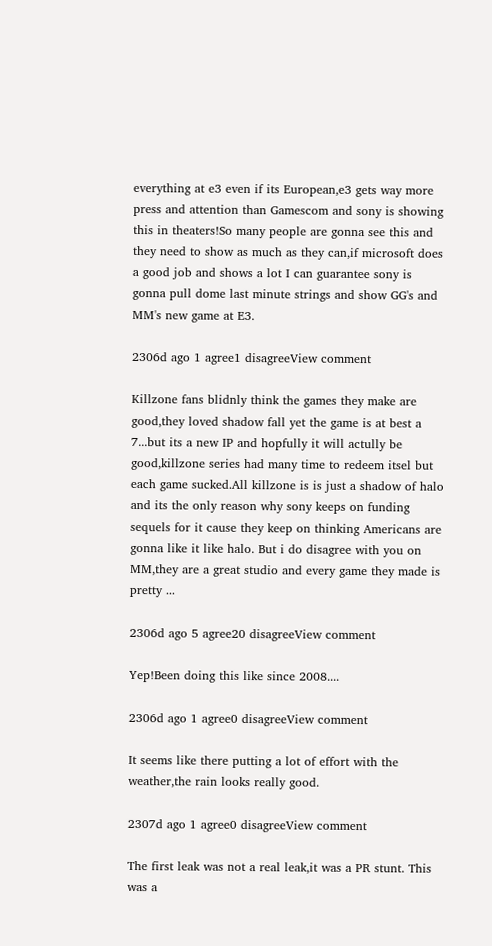everything at e3 even if its European,e3 gets way more press and attention than Gamescom and sony is showing this in theaters!So many people are gonna see this and they need to show as much as they can,if microsoft does a good job and shows a lot I can guarantee sony is gonna pull dome last minute strings and show GG's and MM's new game at E3.

2306d ago 1 agree1 disagreeView comment

Killzone fans blidnly think the games they make are good,they loved shadow fall yet the game is at best a 7...but its a new IP and hopfully it will actully be good,killzone series had many time to redeem itsel but each game sucked.All killzone is is just a shadow of halo and its the only reason why sony keeps on funding sequels for it cause they keep on thinking Americans are gonna like it like halo. But i do disagree with you on MM,they are a great studio and every game they made is pretty ...

2306d ago 5 agree20 disagreeView comment

Yep!Been doing this like since 2008....

2306d ago 1 agree0 disagreeView comment

It seems like there putting a lot of effort with the weather,the rain looks really good.

2307d ago 1 agree0 disagreeView comment

The first leak was not a real leak,it was a PR stunt. This was a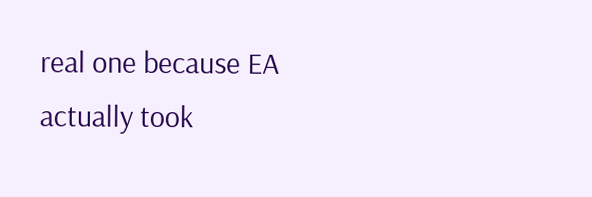real one because EA actually took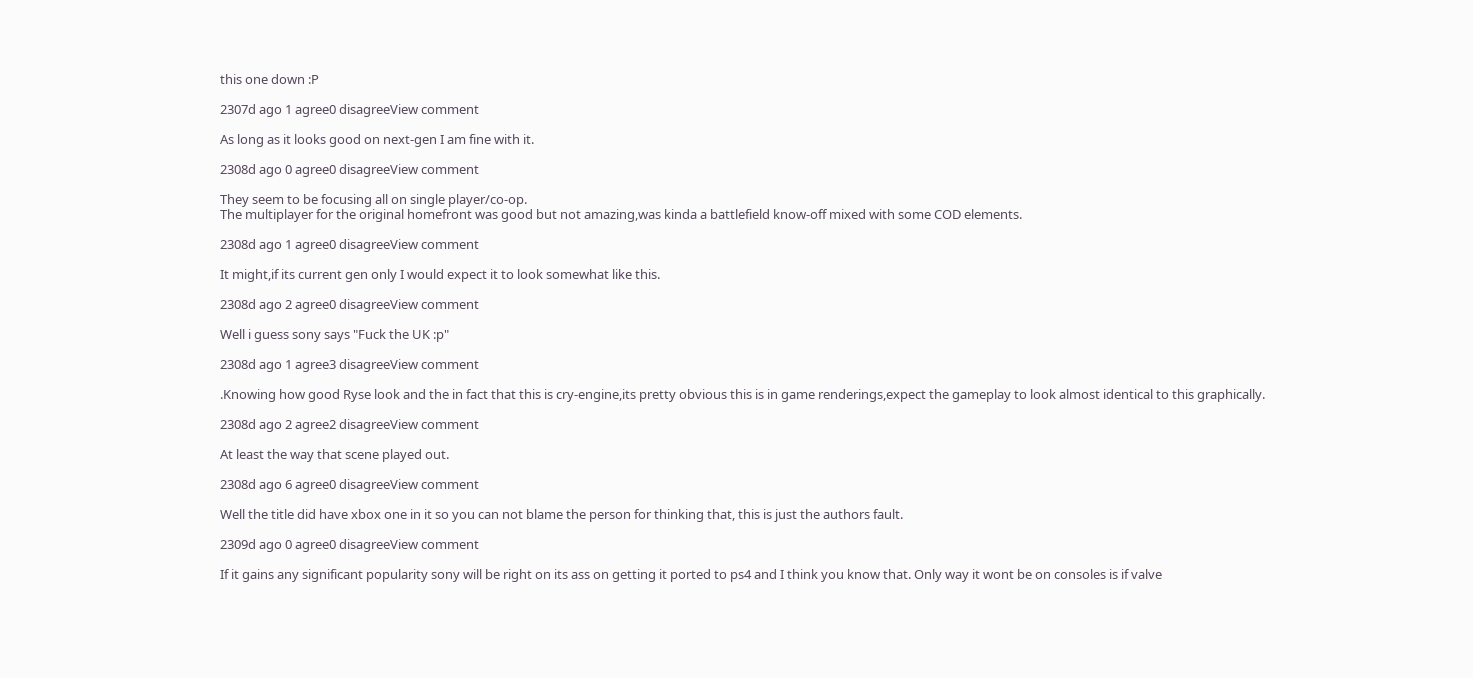this one down :P

2307d ago 1 agree0 disagreeView comment

As long as it looks good on next-gen I am fine with it.

2308d ago 0 agree0 disagreeView comment

They seem to be focusing all on single player/co-op.
The multiplayer for the original homefront was good but not amazing,was kinda a battlefield know-off mixed with some COD elements.

2308d ago 1 agree0 disagreeView comment

It might,if its current gen only I would expect it to look somewhat like this.

2308d ago 2 agree0 disagreeView comment

Well i guess sony says "Fuck the UK :p"

2308d ago 1 agree3 disagreeView comment

.Knowing how good Ryse look and the in fact that this is cry-engine,its pretty obvious this is in game renderings,expect the gameplay to look almost identical to this graphically.

2308d ago 2 agree2 disagreeView comment

At least the way that scene played out.

2308d ago 6 agree0 disagreeView comment

Well the title did have xbox one in it so you can not blame the person for thinking that, this is just the authors fault.

2309d ago 0 agree0 disagreeView comment

If it gains any significant popularity sony will be right on its ass on getting it ported to ps4 and I think you know that. Only way it wont be on consoles is if valve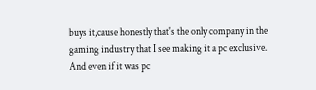buys it,cause honestly that's the only company in the gaming industry that I see making it a pc exclusive. And even if it was pc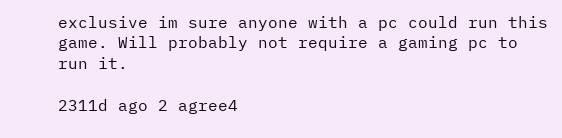exclusive im sure anyone with a pc could run this game. Will probably not require a gaming pc to run it.

2311d ago 2 agree4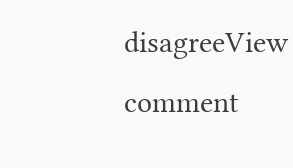disagreeView comment